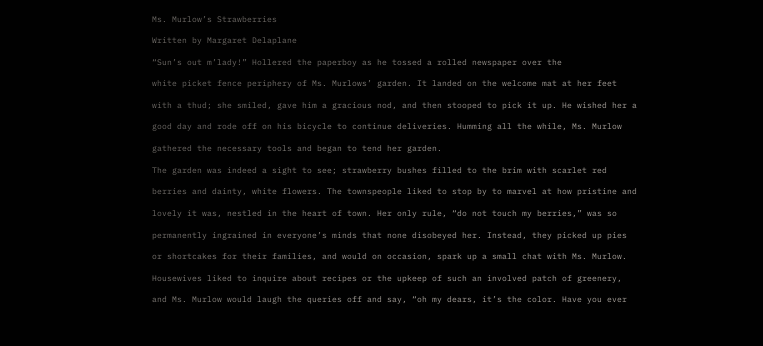Ms. Murlow’s Strawberries

Written by Margaret Delaplane

“Sun’s out m’lady!” Hollered the paperboy as he tossed a rolled newspaper over the

white picket fence periphery of Ms. Murlows’ garden. It landed on the welcome mat at her feet

with a thud; she smiled, gave him a gracious nod, and then stooped to pick it up. He wished her a

good day and rode off on his bicycle to continue deliveries. Humming all the while, Ms. Murlow

gathered the necessary tools and began to tend her garden.

The garden was indeed a sight to see; strawberry bushes filled to the brim with scarlet red

berries and dainty, white flowers. The townspeople liked to stop by to marvel at how pristine and

lovely it was, nestled in the heart of town. Her only rule, “do not touch my berries,” was so

permanently ingrained in everyone’s minds that none disobeyed her. Instead, they picked up pies

or shortcakes for their families, and would on occasion, spark up a small chat with Ms. Murlow.

Housewives liked to inquire about recipes or the upkeep of such an involved patch of greenery,

and Ms. Murlow would laugh the queries off and say, “oh my dears, it’s the color. Have you ever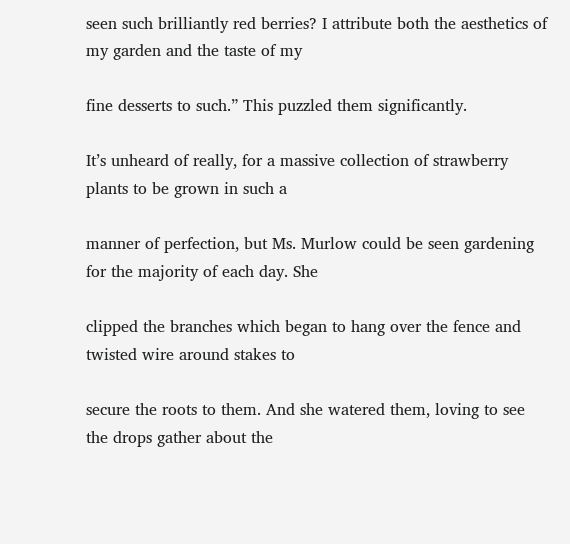seen such brilliantly red berries? I attribute both the aesthetics of my garden and the taste of my

fine desserts to such.” This puzzled them significantly.

It’s unheard of really, for a massive collection of strawberry plants to be grown in such a

manner of perfection, but Ms. Murlow could be seen gardening for the majority of each day. She

clipped the branches which began to hang over the fence and twisted wire around stakes to

secure the roots to them. And she watered them, loving to see the drops gather about the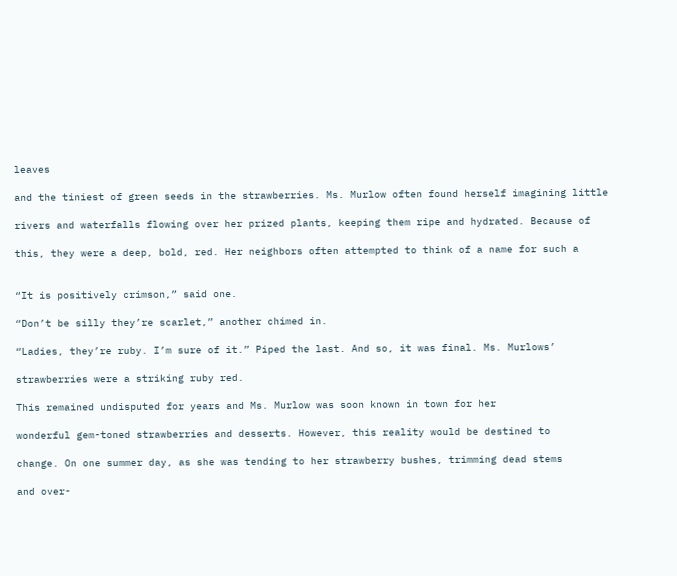leaves

and the tiniest of green seeds in the strawberries. Ms. Murlow often found herself imagining little

rivers and waterfalls flowing over her prized plants, keeping them ripe and hydrated. Because of

this, they were a deep, bold, red. Her neighbors often attempted to think of a name for such a


“It is positively crimson,” said one.

“Don’t be silly they’re scarlet,” another chimed in.

“Ladies, they’re ruby. I’m sure of it.” Piped the last. And so, it was final. Ms. Murlows’

strawberries were a striking ruby red.

This remained undisputed for years and Ms. Murlow was soon known in town for her

wonderful gem-toned strawberries and desserts. However, this reality would be destined to

change. On one summer day, as she was tending to her strawberry bushes, trimming dead stems

and over-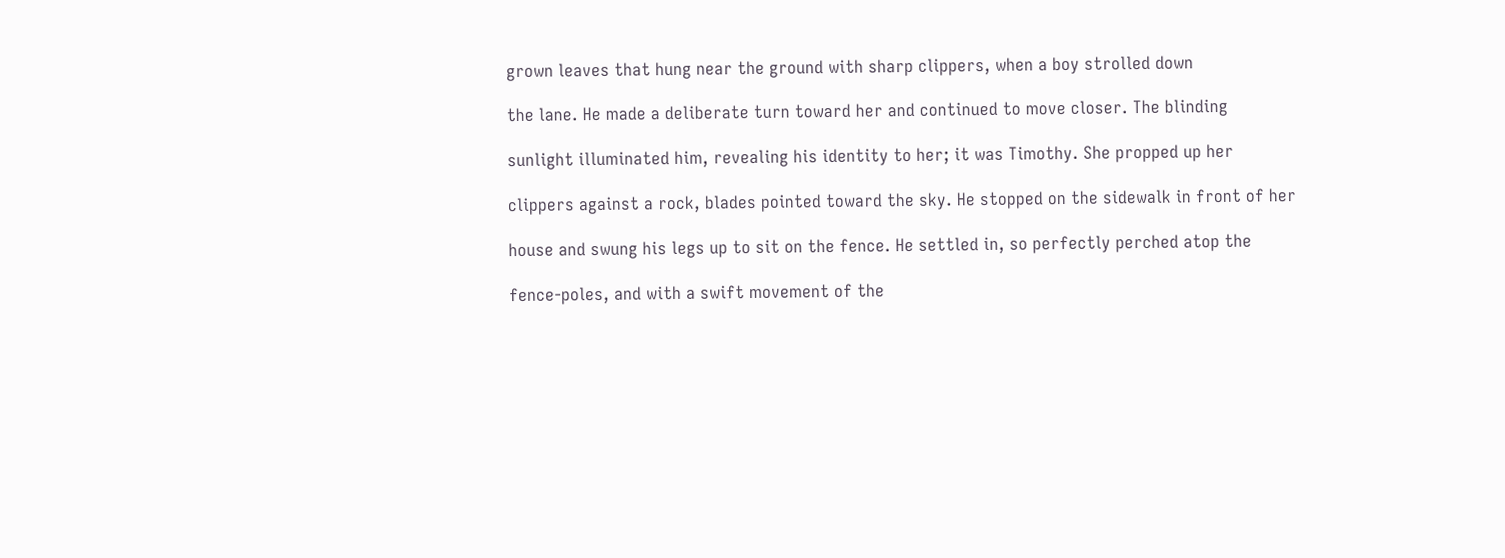grown leaves that hung near the ground with sharp clippers, when a boy strolled down

the lane. He made a deliberate turn toward her and continued to move closer. The blinding

sunlight illuminated him, revealing his identity to her; it was Timothy. She propped up her

clippers against a rock, blades pointed toward the sky. He stopped on the sidewalk in front of her

house and swung his legs up to sit on the fence. He settled in, so perfectly perched atop the

fence-poles, and with a swift movement of the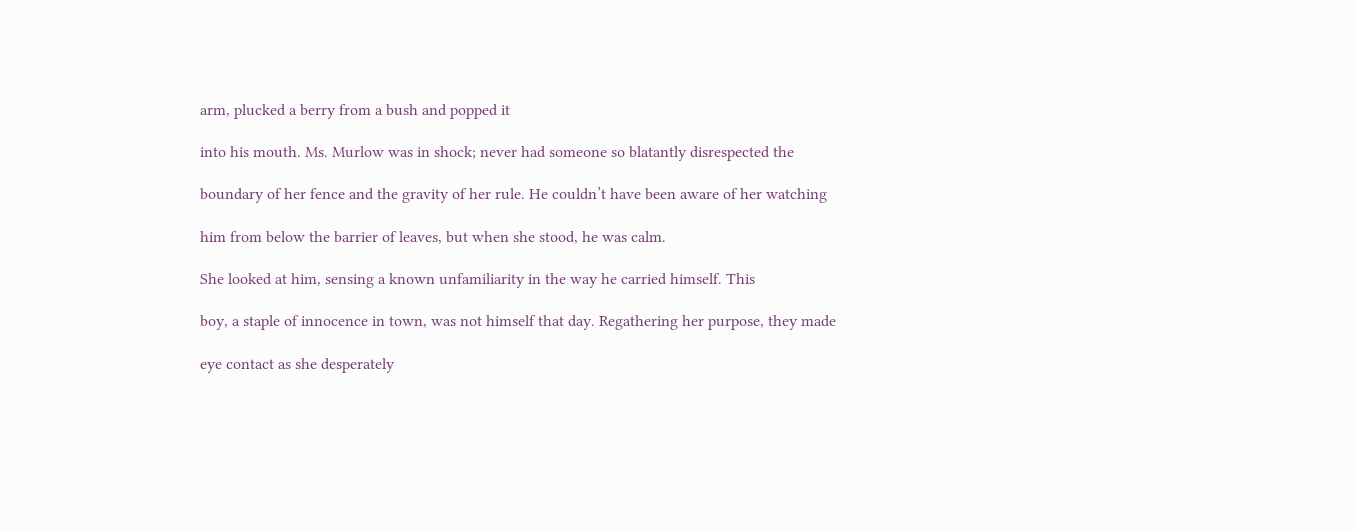arm, plucked a berry from a bush and popped it

into his mouth. Ms. Murlow was in shock; never had someone so blatantly disrespected the

boundary of her fence and the gravity of her rule. He couldn’t have been aware of her watching

him from below the barrier of leaves, but when she stood, he was calm.

She looked at him, sensing a known unfamiliarity in the way he carried himself. This

boy, a staple of innocence in town, was not himself that day. Regathering her purpose, they made

eye contact as she desperately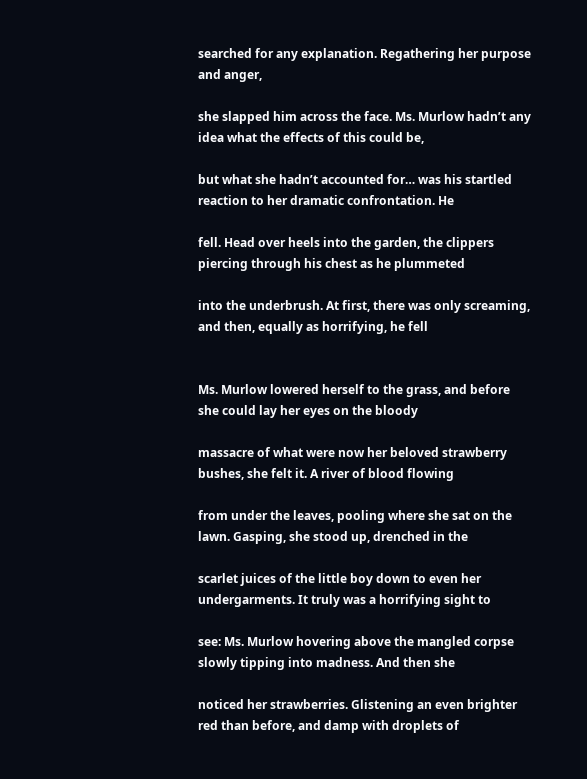searched for any explanation. Regathering her purpose and anger,

she slapped him across the face. Ms. Murlow hadn’t any idea what the effects of this could be,

but what she hadn’t accounted for… was his startled reaction to her dramatic confrontation. He

fell. Head over heels into the garden, the clippers piercing through his chest as he plummeted

into the underbrush. At first, there was only screaming, and then, equally as horrifying, he fell


Ms. Murlow lowered herself to the grass, and before she could lay her eyes on the bloody

massacre of what were now her beloved strawberry bushes, she felt it. A river of blood flowing

from under the leaves, pooling where she sat on the lawn. Gasping, she stood up, drenched in the

scarlet juices of the little boy down to even her undergarments. It truly was a horrifying sight to

see: Ms. Murlow hovering above the mangled corpse slowly tipping into madness. And then she

noticed her strawberries. Glistening an even brighter red than before, and damp with droplets of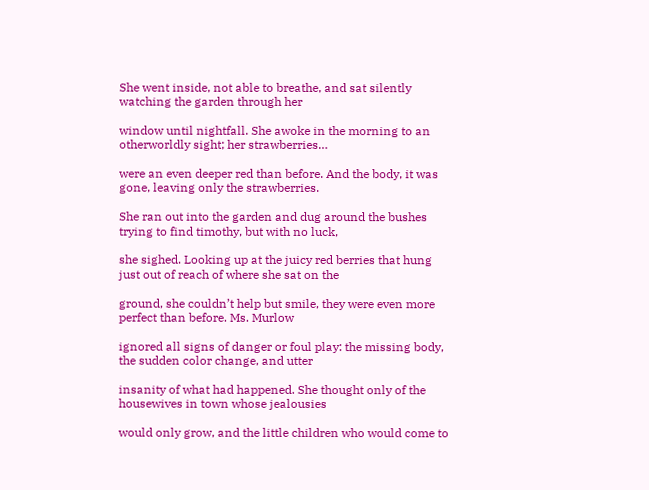She went inside, not able to breathe, and sat silently watching the garden through her

window until nightfall. She awoke in the morning to an otherworldly sight; her strawberries…

were an even deeper red than before. And the body, it was gone, leaving only the strawberries.

She ran out into the garden and dug around the bushes trying to find timothy, but with no luck,

she sighed. Looking up at the juicy red berries that hung just out of reach of where she sat on the

ground, she couldn’t help but smile, they were even more perfect than before. Ms. Murlow

ignored all signs of danger or foul play: the missing body, the sudden color change, and utter

insanity of what had happened. She thought only of the housewives in town whose jealousies

would only grow, and the little children who would come to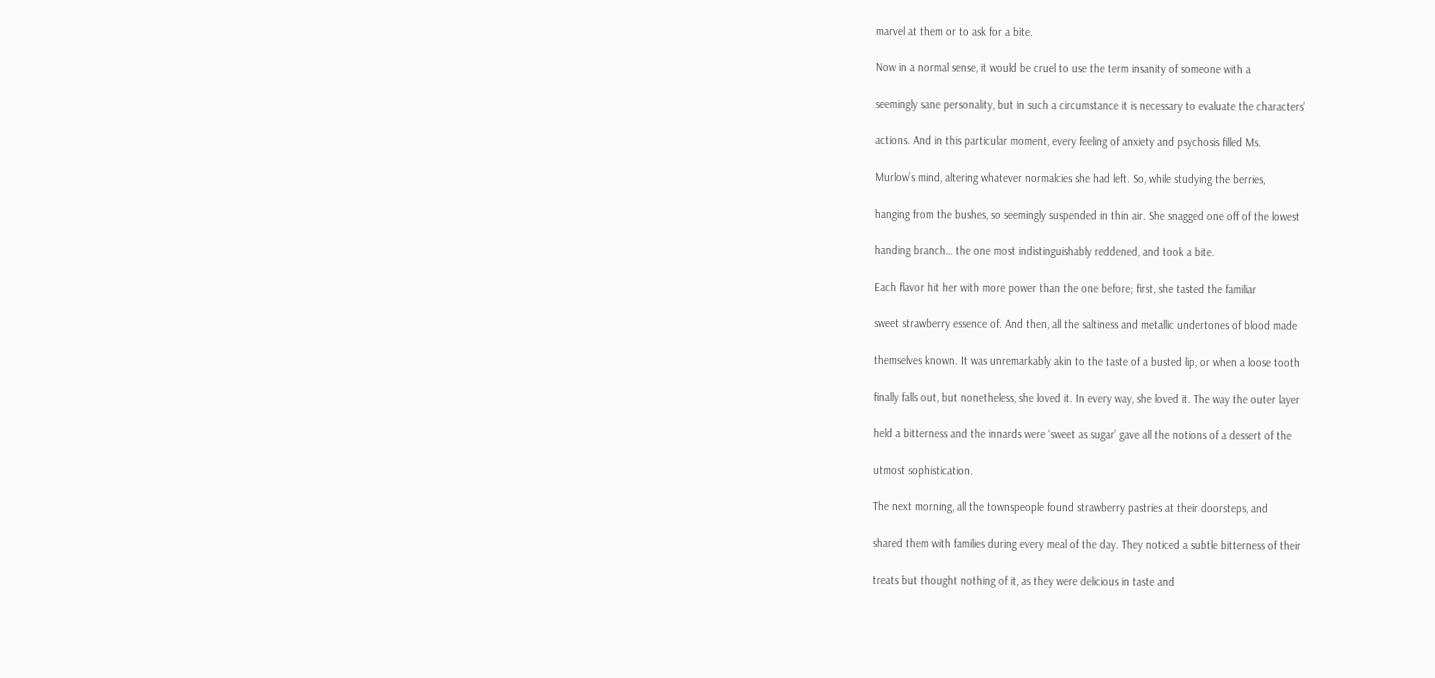marvel at them or to ask for a bite.

Now in a normal sense, it would be cruel to use the term insanity of someone with a

seemingly sane personality, but in such a circumstance it is necessary to evaluate the characters’

actions. And in this particular moment, every feeling of anxiety and psychosis filled Ms.

Murlow’s mind, altering whatever normalcies she had left. So, while studying the berries,

hanging from the bushes, so seemingly suspended in thin air. She snagged one off of the lowest

handing branch… the one most indistinguishably reddened, and took a bite.

Each flavor hit her with more power than the one before; first, she tasted the familiar

sweet strawberry essence of. And then, all the saltiness and metallic undertones of blood made

themselves known. It was unremarkably akin to the taste of a busted lip, or when a loose tooth

finally falls out, but nonetheless, she loved it. In every way, she loved it. The way the outer layer

held a bitterness and the innards were ‘sweet as sugar’ gave all the notions of a dessert of the

utmost sophistication.

The next morning, all the townspeople found strawberry pastries at their doorsteps, and

shared them with families during every meal of the day. They noticed a subtle bitterness of their

treats but thought nothing of it, as they were delicious in taste and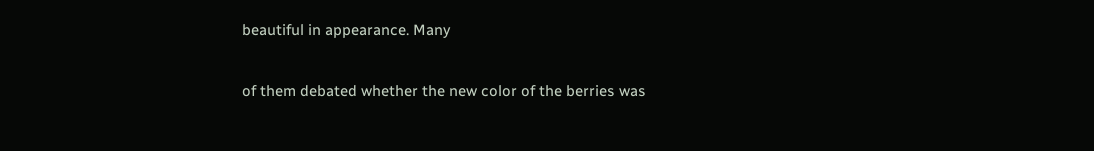beautiful in appearance. Many

of them debated whether the new color of the berries was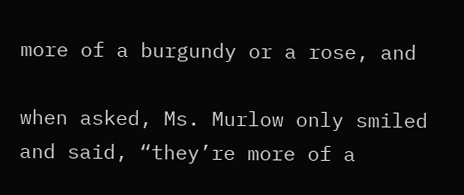more of a burgundy or a rose, and

when asked, Ms. Murlow only smiled and said, “they’re more of a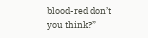blood-red don’t you think?”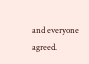and everyone agreed.